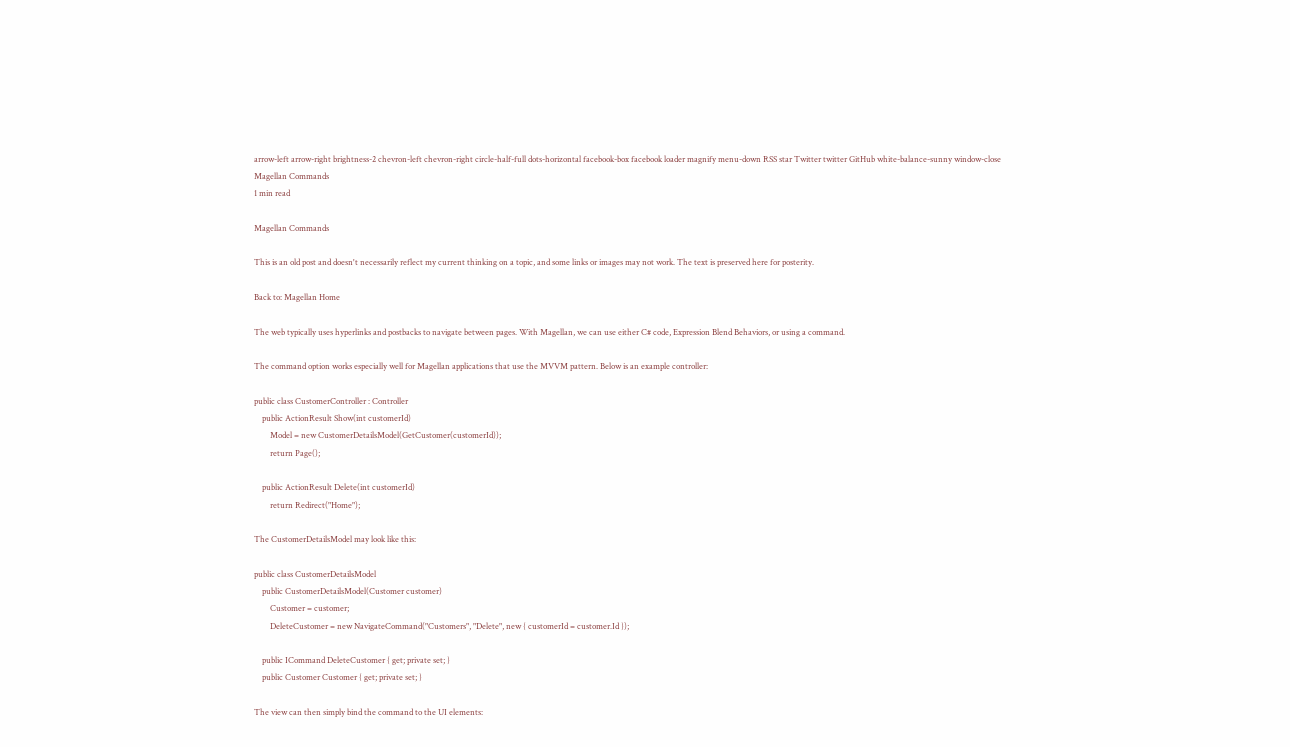arrow-left arrow-right brightness-2 chevron-left chevron-right circle-half-full dots-horizontal facebook-box facebook loader magnify menu-down RSS star Twitter twitter GitHub white-balance-sunny window-close
Magellan Commands
1 min read

Magellan Commands

This is an old post and doesn't necessarily reflect my current thinking on a topic, and some links or images may not work. The text is preserved here for posterity.

Back to: Magellan Home

The web typically uses hyperlinks and postbacks to navigate between pages. With Magellan, we can use either C# code, Expression Blend Behaviors, or using a command.

The command option works especially well for Magellan applications that use the MVVM pattern. Below is an example controller:

public class CustomerController : Controller
    public ActionResult Show(int customerId)
        Model = new CustomerDetailsModel(GetCustomer(customerId));
        return Page();

    public ActionResult Delete(int customerId)
        return Redirect("Home");

The CustomerDetailsModel may look like this:

public class CustomerDetailsModel
    public CustomerDetailsModel(Customer customer)
        Customer = customer;
        DeleteCustomer = new NavigateCommand("Customers", "Delete", new { customerId = customer.Id });

    public ICommand DeleteCustomer { get; private set; }
    public Customer Customer { get; private set; }

The view can then simply bind the command to the UI elements: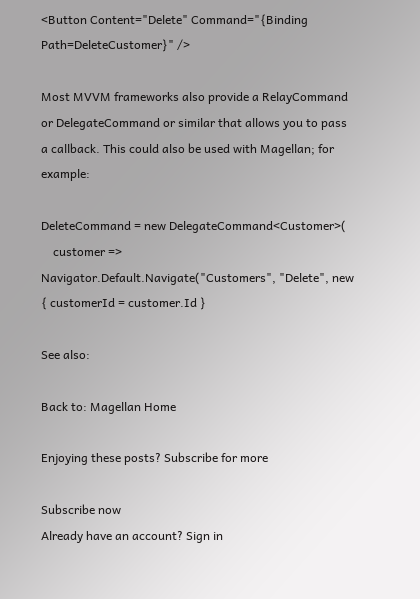<Button Content="Delete" Command="{Binding Path=DeleteCustomer}" />

Most MVVM frameworks also provide a RelayCommand or DelegateCommand or similar that allows you to pass a callback. This could also be used with Magellan; for example:

DeleteCommand = new DelegateCommand<Customer>(
    customer => Navigator.Default.Navigate("Customers", "Delete", new { customerId = customer.Id }

See also:

Back to: Magellan Home

Enjoying these posts? Subscribe for more

Subscribe now
Already have an account? Sign in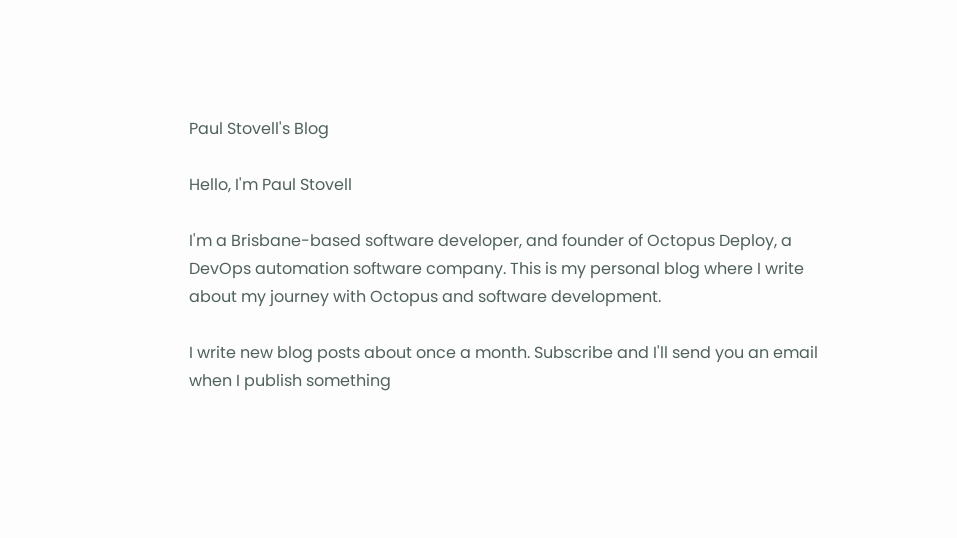Paul Stovell's Blog

Hello, I'm Paul Stovell

I'm a Brisbane-based software developer, and founder of Octopus Deploy, a DevOps automation software company. This is my personal blog where I write about my journey with Octopus and software development.

I write new blog posts about once a month. Subscribe and I'll send you an email when I publish something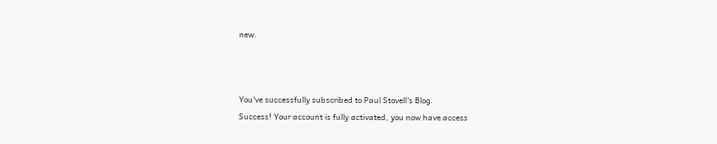new.



You've successfully subscribed to Paul Stovell's Blog.
Success! Your account is fully activated, you now have access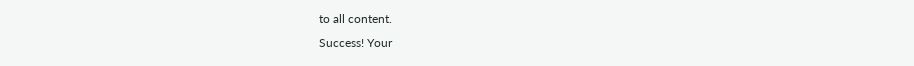to all content.
Success! Your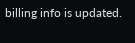billing info is updated.